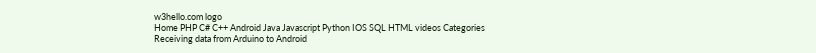w3hello.com logo
Home PHP C# C++ Android Java Javascript Python IOS SQL HTML videos Categories
Receiving data from Arduino to Android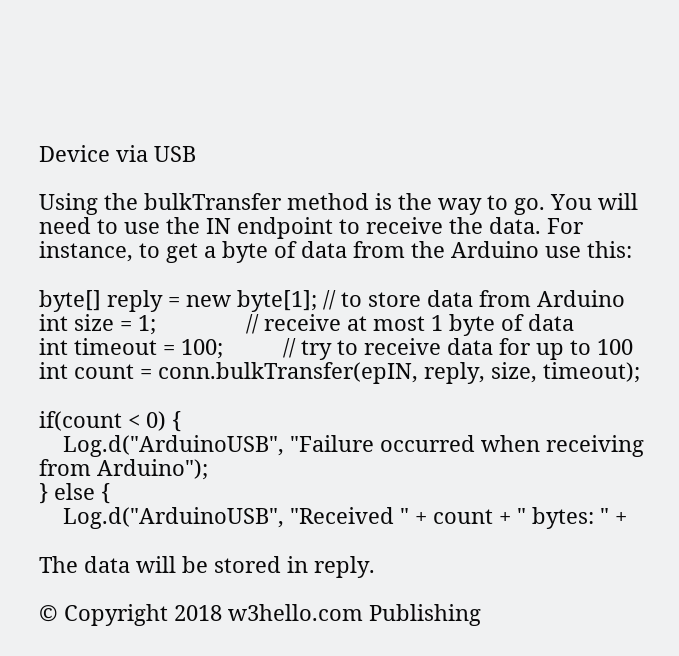Device via USB

Using the bulkTransfer method is the way to go. You will need to use the IN endpoint to receive the data. For instance, to get a byte of data from the Arduino use this:

byte[] reply = new byte[1]; // to store data from Arduino
int size = 1;               // receive at most 1 byte of data
int timeout = 100;          // try to receive data for up to 100
int count = conn.bulkTransfer(epIN, reply, size, timeout);

if(count < 0) {
    Log.d("ArduinoUSB", "Failure occurred when receiving from Arduino");
} else {
    Log.d("ArduinoUSB", "Received " + count + " bytes: " +

The data will be stored in reply.

© Copyright 2018 w3hello.com Publishing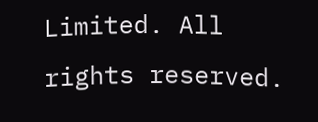Limited. All rights reserved.